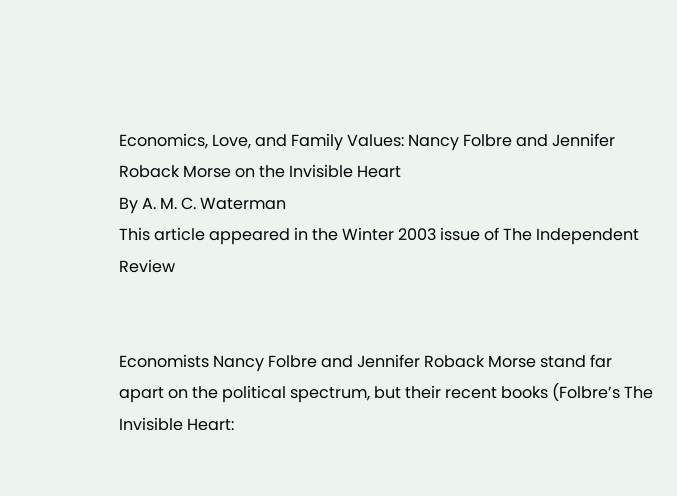Economics, Love, and Family Values: Nancy Folbre and Jennifer Roback Morse on the Invisible Heart
By A. M. C. Waterman
This article appeared in the Winter 2003 issue of The Independent Review


Economists Nancy Folbre and Jennifer Roback Morse stand far apart on the political spectrum, but their recent books (Folbre’s The Invisible Heart: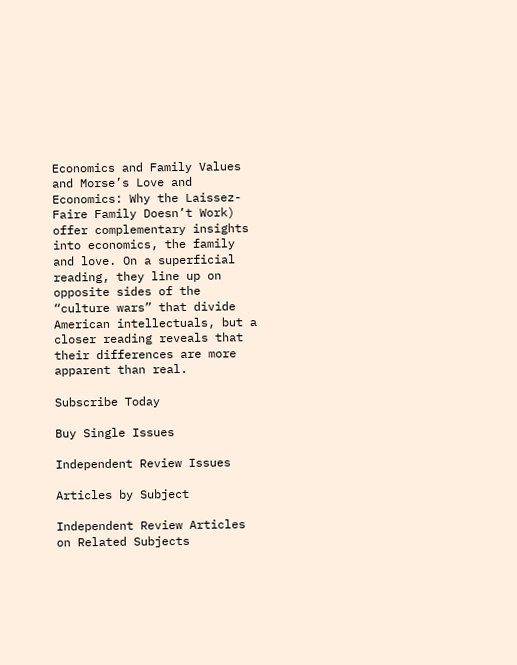Economics and Family Values and Morse’s Love and Economics: Why the Laissez-Faire Family Doesn’t Work) offer complementary insights into economics, the family and love. On a superficial reading, they line up on opposite sides of the “culture wars” that divide American intellectuals, but a closer reading reveals that their differences are more apparent than real.

Subscribe Today

Buy Single Issues

Independent Review Issues

Articles by Subject

Independent Review Articles on Related Subjects